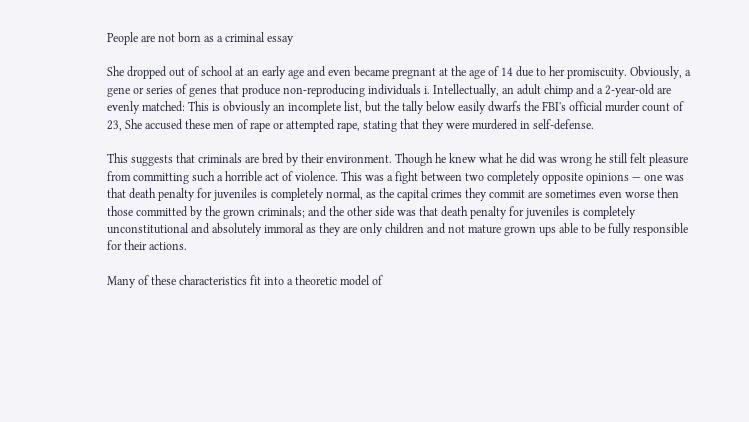People are not born as a criminal essay

She dropped out of school at an early age and even became pregnant at the age of 14 due to her promiscuity. Obviously, a gene or series of genes that produce non-reproducing individuals i. Intellectually, an adult chimp and a 2-year-old are evenly matched: This is obviously an incomplete list, but the tally below easily dwarfs the FBI's official murder count of 23, She accused these men of rape or attempted rape, stating that they were murdered in self-defense.

This suggests that criminals are bred by their environment. Though he knew what he did was wrong he still felt pleasure from committing such a horrible act of violence. This was a fight between two completely opposite opinions — one was that death penalty for juveniles is completely normal, as the capital crimes they commit are sometimes even worse then those committed by the grown criminals; and the other side was that death penalty for juveniles is completely unconstitutional and absolutely immoral as they are only children and not mature grown ups able to be fully responsible for their actions.

Many of these characteristics fit into a theoretic model of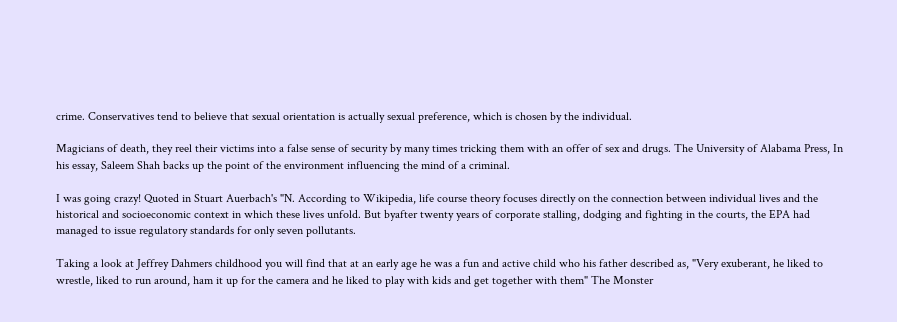crime. Conservatives tend to believe that sexual orientation is actually sexual preference, which is chosen by the individual.

Magicians of death, they reel their victims into a false sense of security by many times tricking them with an offer of sex and drugs. The University of Alabama Press, In his essay, Saleem Shah backs up the point of the environment influencing the mind of a criminal.

I was going crazy! Quoted in Stuart Auerbach's "N. According to Wikipedia, life course theory focuses directly on the connection between individual lives and the historical and socioeconomic context in which these lives unfold. But byafter twenty years of corporate stalling, dodging and fighting in the courts, the EPA had managed to issue regulatory standards for only seven pollutants.

Taking a look at Jeffrey Dahmers childhood you will find that at an early age he was a fun and active child who his father described as, "Very exuberant, he liked to wrestle, liked to run around, ham it up for the camera and he liked to play with kids and get together with them" The Monster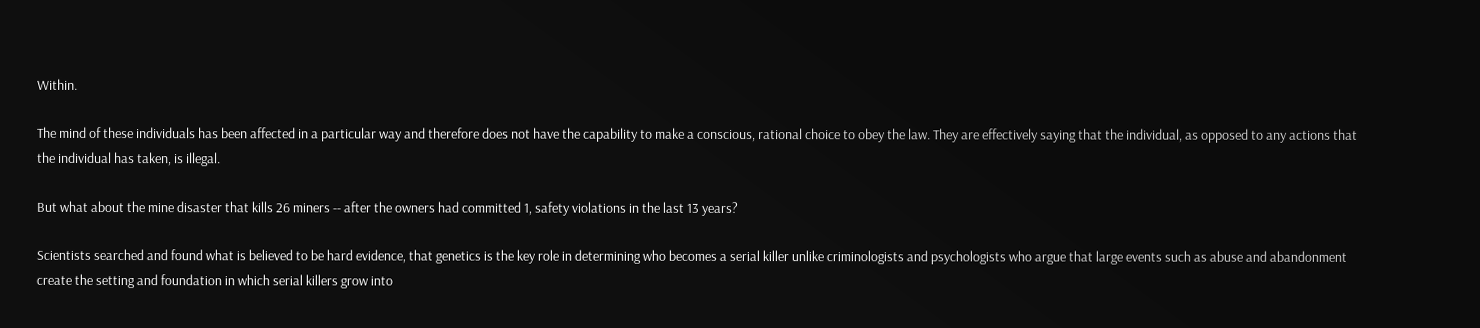Within.

The mind of these individuals has been affected in a particular way and therefore does not have the capability to make a conscious, rational choice to obey the law. They are effectively saying that the individual, as opposed to any actions that the individual has taken, is illegal.

But what about the mine disaster that kills 26 miners -- after the owners had committed 1, safety violations in the last 13 years?

Scientists searched and found what is believed to be hard evidence, that genetics is the key role in determining who becomes a serial killer unlike criminologists and psychologists who argue that large events such as abuse and abandonment create the setting and foundation in which serial killers grow into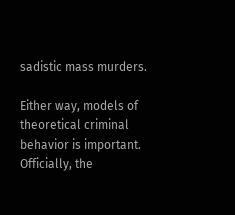sadistic mass murders.

Either way, models of theoretical criminal behavior is important. Officially, the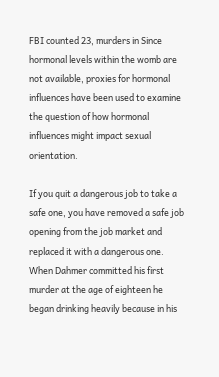FBI counted 23, murders in Since hormonal levels within the womb are not available, proxies for hormonal influences have been used to examine the question of how hormonal influences might impact sexual orientation.

If you quit a dangerous job to take a safe one, you have removed a safe job opening from the job market and replaced it with a dangerous one. When Dahmer committed his first murder at the age of eighteen he began drinking heavily because in his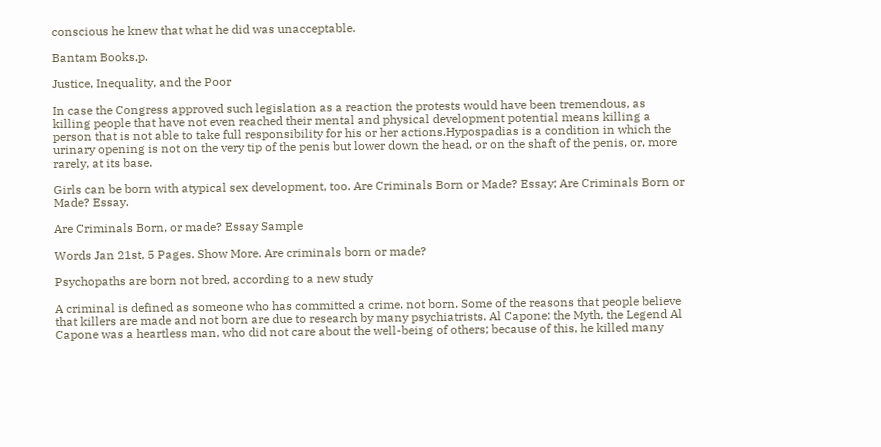conscious he knew that what he did was unacceptable.

Bantam Books,p.

Justice, Inequality, and the Poor

In case the Congress approved such legislation as a reaction the protests would have been tremendous, as killing people that have not even reached their mental and physical development potential means killing a person that is not able to take full responsibility for his or her actions.Hypospadias is a condition in which the urinary opening is not on the very tip of the penis but lower down the head, or on the shaft of the penis, or, more rarely, at its base.

Girls can be born with atypical sex development, too. Are Criminals Born or Made? Essay; Are Criminals Born or Made? Essay.

Are Criminals Born, or made? Essay Sample

Words Jan 21st, 5 Pages. Show More. Are criminals born or made?

Psychopaths are born not bred, according to a new study

A criminal is defined as someone who has committed a crime. not born. Some of the reasons that people believe that killers are made and not born are due to research by many psychiatrists. Al Capone: the Myth, the Legend Al Capone was a heartless man, who did not care about the well-being of others; because of this, he killed many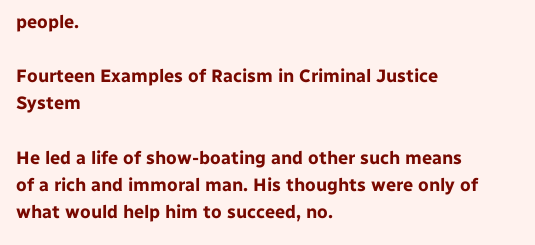people.

Fourteen Examples of Racism in Criminal Justice System

He led a life of show-boating and other such means of a rich and immoral man. His thoughts were only of what would help him to succeed, no.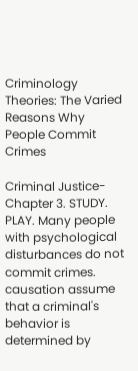Criminology Theories: The Varied Reasons Why People Commit Crimes

Criminal Justice- Chapter 3. STUDY. PLAY. Many people with psychological disturbances do not commit crimes. causation assume that a criminal's behavior is determined by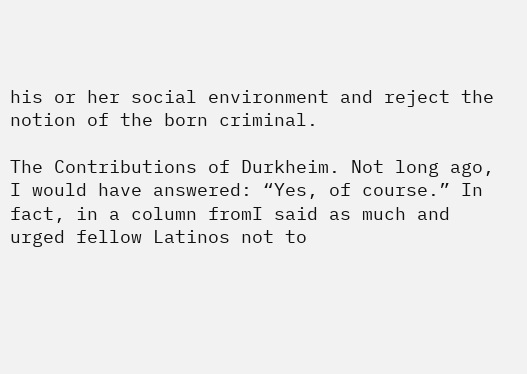his or her social environment and reject the notion of the born criminal.

The Contributions of Durkheim. Not long ago, I would have answered: “Yes, of course.” In fact, in a column fromI said as much and urged fellow Latinos not to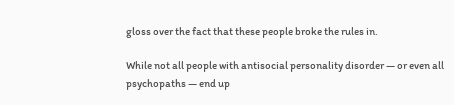gloss over the fact that these people broke the rules in.

While not all people with antisocial personality disorder — or even all psychopaths — end up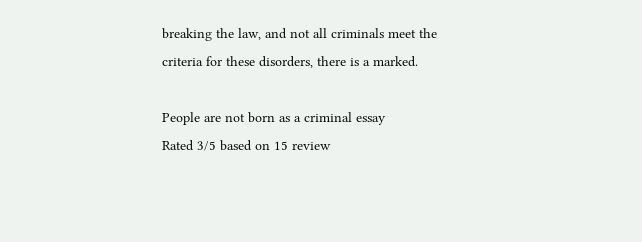breaking the law, and not all criminals meet the criteria for these disorders, there is a marked.

People are not born as a criminal essay
Rated 3/5 based on 15 review